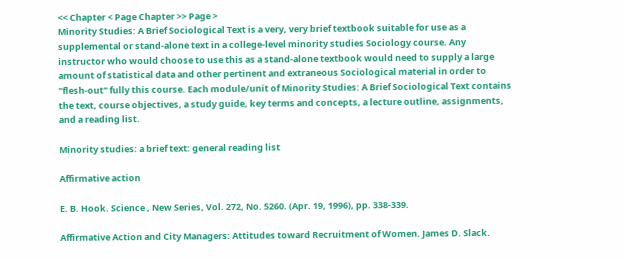<< Chapter < Page Chapter >> Page >
Minority Studies: A Brief Sociological Text is a very, very brief textbook suitable for use as a supplemental or stand-alone text in a college-level minority studies Sociology course. Any instructor who would choose to use this as a stand-alone textbook would need to supply a large amount of statistical data and other pertinent and extraneous Sociological material in order to "flesh-out" fully this course. Each module/unit of Minority Studies: A Brief Sociological Text contains the text, course objectives, a study guide, key terms and concepts, a lecture outline, assignments, and a reading list.

Minority studies: a brief text: general reading list

Affirmative action

E. B. Hook. Science , New Series, Vol. 272, No. 5260. (Apr. 19, 1996), pp. 338-339.

Affirmative Action and City Managers: Attitudes toward Recruitment of Women. James D. Slack.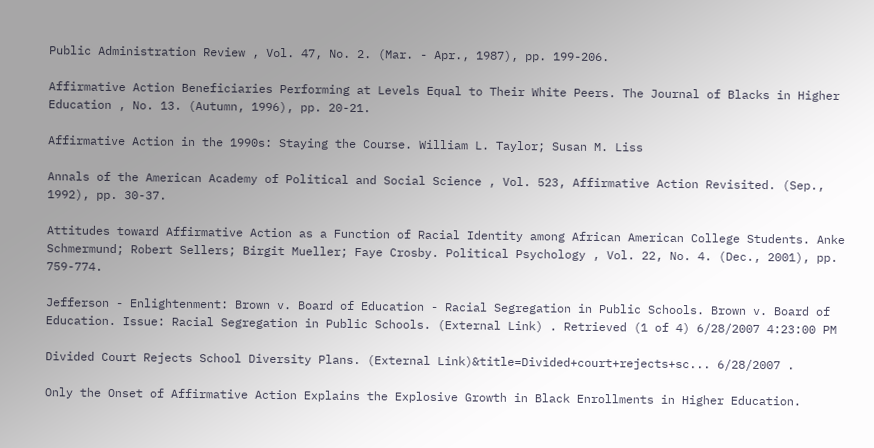Public Administration Review , Vol. 47, No. 2. (Mar. - Apr., 1987), pp. 199-206.

Affirmative Action Beneficiaries Performing at Levels Equal to Their White Peers. The Journal of Blacks in Higher Education , No. 13. (Autumn, 1996), pp. 20-21.

Affirmative Action in the 1990s: Staying the Course. William L. Taylor; Susan M. Liss

Annals of the American Academy of Political and Social Science , Vol. 523, Affirmative Action Revisited. (Sep., 1992), pp. 30-37.

Attitudes toward Affirmative Action as a Function of Racial Identity among African American College Students. Anke Schmermund; Robert Sellers; Birgit Mueller; Faye Crosby. Political Psychology , Vol. 22, No. 4. (Dec., 2001), pp. 759-774.

Jefferson - Enlightenment: Brown v. Board of Education - Racial Segregation in Public Schools. Brown v. Board of Education. Issue: Racial Segregation in Public Schools. (External Link) . Retrieved (1 of 4) 6/28/2007 4:23:00 PM

Divided Court Rejects School Diversity Plans. (External Link)&title=Divided+court+rejects+sc... 6/28/2007 .

Only the Onset of Affirmative Action Explains the Explosive Growth in Black Enrollments in Higher Education.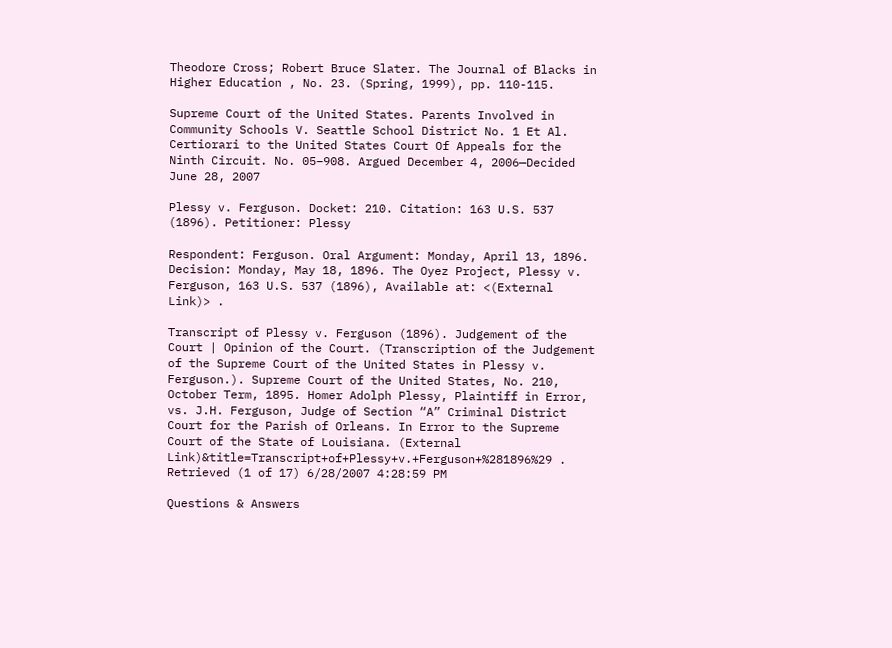Theodore Cross; Robert Bruce Slater. The Journal of Blacks in Higher Education , No. 23. (Spring, 1999), pp. 110-115.

Supreme Court of the United States. Parents Involved in Community Schools V. Seattle School District No. 1 Et Al. Certiorari to the United States Court Of Appeals for the Ninth Circuit. No. 05–908. Argued December 4, 2006—Decided June 28, 2007

Plessy v. Ferguson. Docket: 210. Citation: 163 U.S. 537 (1896). Petitioner: Plessy

Respondent: Ferguson. Oral Argument: Monday, April 13, 1896. Decision: Monday, May 18, 1896. The Oyez Project, Plessy v. Ferguson, 163 U.S. 537 (1896), Available at: <(External Link)> .

Transcript of Plessy v. Ferguson (1896). Judgement of the Court | Opinion of the Court. (Transcription of the Judgement of the Supreme Court of the United States in Plessy v. Ferguson.). Supreme Court of the United States, No. 210, October Term, 1895. Homer Adolph Plessy, Plaintiff in Error, vs. J.H. Ferguson, Judge of Section “A” Criminal District Court for the Parish of Orleans. In Error to the Supreme Court of the State of Louisiana. (External Link)&title=Transcript+of+Plessy+v.+Ferguson+%281896%29 . Retrieved (1 of 17) 6/28/2007 4:28:59 PM

Questions & Answers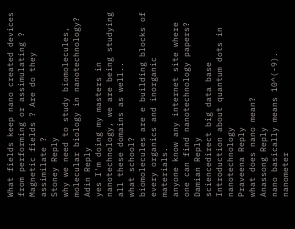What fields keep nano created devices from performing or assimulating ? Magnetic fields ? Are do they assimilate ?
Stoney Reply
why we need to study biomolecules, molecular biology in nanotechnology?
Adin Reply
yes I'm doing my masters in nanotechnology, we are being studying all these domains as well..
what school?
biomolecules are e building blocks of every organics and inorganic materials.
anyone know any internet site where one can find nanotechnology papers?
Damian Reply
sciencedirect big data base
Introduction about quantum dots in nanotechnology
Praveena Reply
what does nano mean?
Anassong Reply
nano basically means 10^(-9). nanometer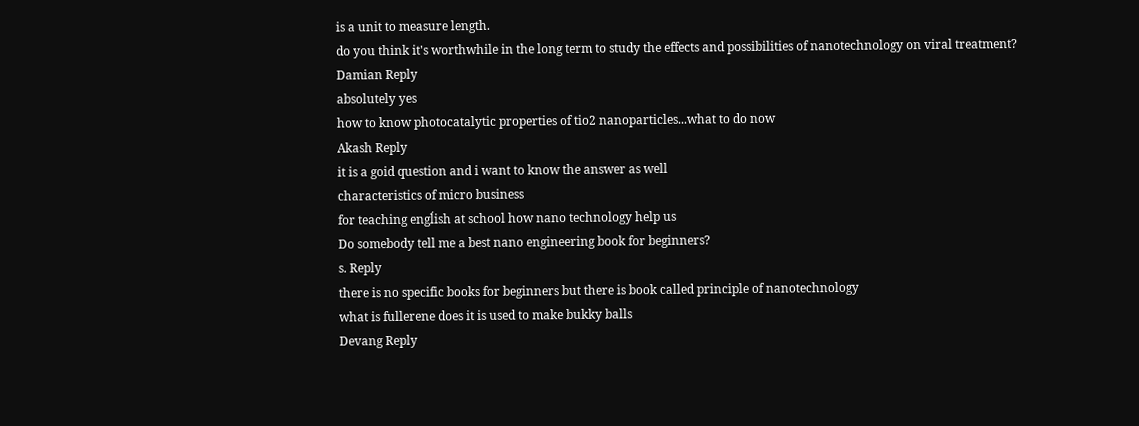is a unit to measure length.
do you think it's worthwhile in the long term to study the effects and possibilities of nanotechnology on viral treatment?
Damian Reply
absolutely yes
how to know photocatalytic properties of tio2 nanoparticles...what to do now
Akash Reply
it is a goid question and i want to know the answer as well
characteristics of micro business
for teaching engĺish at school how nano technology help us
Do somebody tell me a best nano engineering book for beginners?
s. Reply
there is no specific books for beginners but there is book called principle of nanotechnology
what is fullerene does it is used to make bukky balls
Devang Reply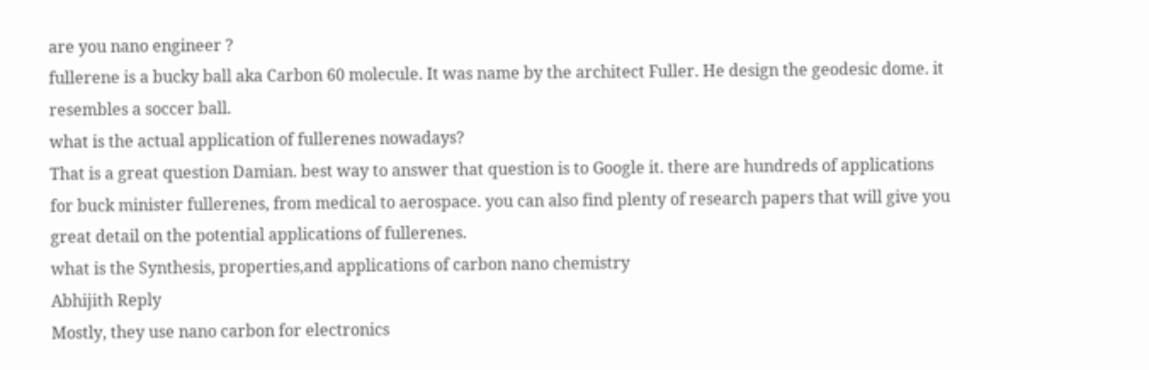are you nano engineer ?
fullerene is a bucky ball aka Carbon 60 molecule. It was name by the architect Fuller. He design the geodesic dome. it resembles a soccer ball.
what is the actual application of fullerenes nowadays?
That is a great question Damian. best way to answer that question is to Google it. there are hundreds of applications for buck minister fullerenes, from medical to aerospace. you can also find plenty of research papers that will give you great detail on the potential applications of fullerenes.
what is the Synthesis, properties,and applications of carbon nano chemistry
Abhijith Reply
Mostly, they use nano carbon for electronics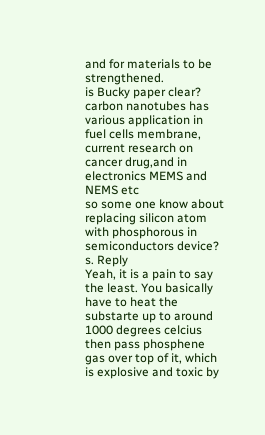and for materials to be strengthened.
is Bucky paper clear?
carbon nanotubes has various application in fuel cells membrane, current research on cancer drug,and in electronics MEMS and NEMS etc
so some one know about replacing silicon atom with phosphorous in semiconductors device?
s. Reply
Yeah, it is a pain to say the least. You basically have to heat the substarte up to around 1000 degrees celcius then pass phosphene gas over top of it, which is explosive and toxic by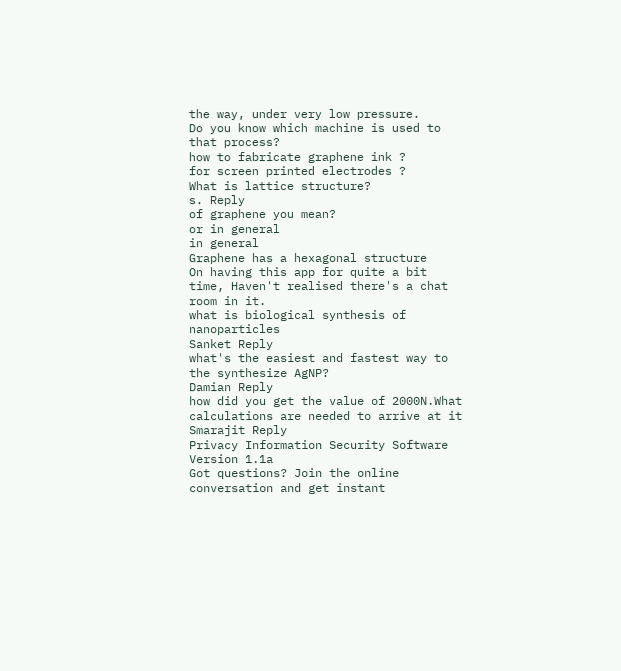the way, under very low pressure.
Do you know which machine is used to that process?
how to fabricate graphene ink ?
for screen printed electrodes ?
What is lattice structure?
s. Reply
of graphene you mean?
or in general
in general
Graphene has a hexagonal structure
On having this app for quite a bit time, Haven't realised there's a chat room in it.
what is biological synthesis of nanoparticles
Sanket Reply
what's the easiest and fastest way to the synthesize AgNP?
Damian Reply
how did you get the value of 2000N.What calculations are needed to arrive at it
Smarajit Reply
Privacy Information Security Software Version 1.1a
Got questions? Join the online conversation and get instant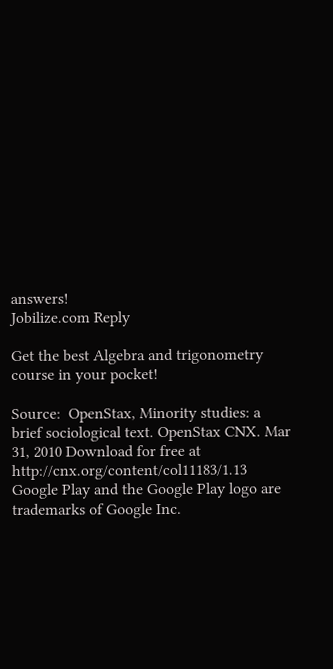answers!
Jobilize.com Reply

Get the best Algebra and trigonometry course in your pocket!

Source:  OpenStax, Minority studies: a brief sociological text. OpenStax CNX. Mar 31, 2010 Download for free at http://cnx.org/content/col11183/1.13
Google Play and the Google Play logo are trademarks of Google Inc.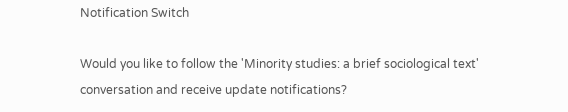Notification Switch

Would you like to follow the 'Minority studies: a brief sociological text' conversation and receive update notifications?